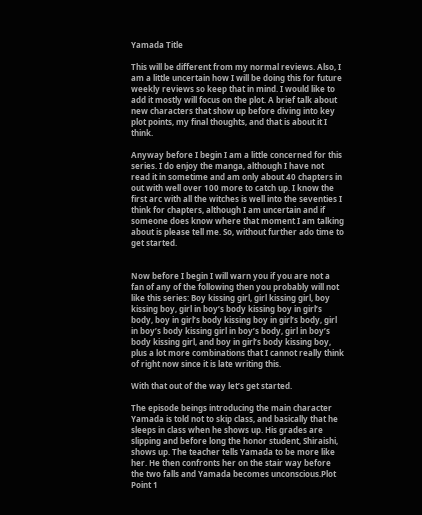Yamada Title

This will be different from my normal reviews. Also, I am a little uncertain how I will be doing this for future weekly reviews so keep that in mind. I would like to add it mostly will focus on the plot. A brief talk about new characters that show up before diving into key plot points, my final thoughts, and that is about it I think.

Anyway before I begin I am a little concerned for this series. I do enjoy the manga, although I have not read it in sometime and am only about 40 chapters in out with well over 100 more to catch up. I know the first arc with all the witches is well into the seventies I think for chapters, although I am uncertain and if someone does know where that moment I am talking about is please tell me. So, without further ado time to get started.


Now before I begin I will warn you if you are not a fan of any of the following then you probably will not like this series: Boy kissing girl, girl kissing girl, boy kissing boy, girl in boy’s body kissing boy in girl’s body, boy in girl’s body kissing boy in girl’s body, girl in boy’s body kissing girl in boy’s body, girl in boy’s body kissing girl, and boy in girl’s body kissing boy, plus a lot more combinations that I cannot really think of right now since it is late writing this.

With that out of the way let’s get started.

The episode beings introducing the main character Yamada is told not to skip class, and basically that he sleeps in class when he shows up. His grades are slipping and before long the honor student, Shiraishi, shows up. The teacher tells Yamada to be more like her. He then confronts her on the stair way before the two falls and Yamada becomes unconscious.Plot Point 1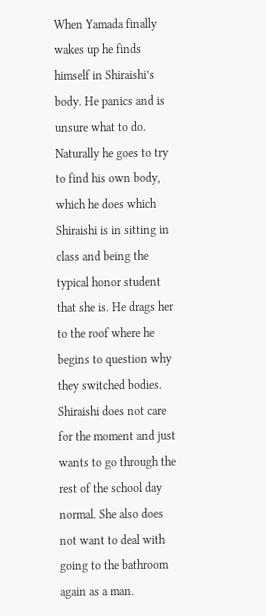When Yamada finally wakes up he finds himself in Shiraishi’s body. He panics and is unsure what to do. Naturally he goes to try to find his own body, which he does which Shiraishi is in sitting in class and being the typical honor student that she is. He drags her to the roof where he begins to question why they switched bodies. Shiraishi does not care for the moment and just wants to go through the rest of the school day normal. She also does not want to deal with going to the bathroom again as a man.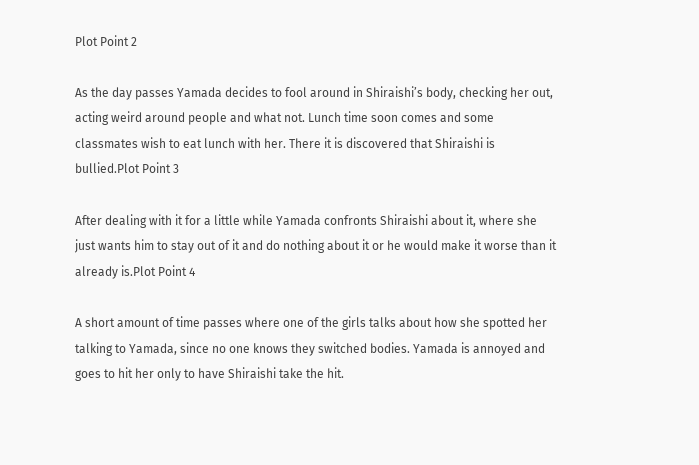Plot Point 2

As the day passes Yamada decides to fool around in Shiraishi’s body, checking her out, acting weird around people and what not. Lunch time soon comes and some classmates wish to eat lunch with her. There it is discovered that Shiraishi is bullied.Plot Point 3

After dealing with it for a little while Yamada confronts Shiraishi about it, where she just wants him to stay out of it and do nothing about it or he would make it worse than it already is.Plot Point 4

A short amount of time passes where one of the girls talks about how she spotted her talking to Yamada, since no one knows they switched bodies. Yamada is annoyed and goes to hit her only to have Shiraishi take the hit.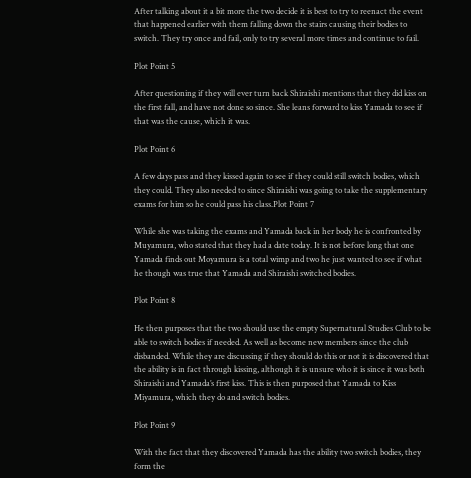After talking about it a bit more the two decide it is best to try to reenact the event that happened earlier with them falling down the stairs causing their bodies to switch. They try once and fail, only to try several more times and continue to fail.

Plot Point 5

After questioning if they will ever turn back Shiraishi mentions that they did kiss on the first fall, and have not done so since. She leans forward to kiss Yamada to see if that was the cause, which it was.

Plot Point 6

A few days pass and they kissed again to see if they could still switch bodies, which they could. They also needed to since Shiraishi was going to take the supplementary exams for him so he could pass his class.Plot Point 7

While she was taking the exams and Yamada back in her body he is confronted by Muyamura, who stated that they had a date today. It is not before long that one Yamada finds out Moyamura is a total wimp and two he just wanted to see if what he though was true that Yamada and Shiraishi switched bodies.

Plot Point 8

He then purposes that the two should use the empty Supernatural Studies Club to be able to switch bodies if needed. As well as become new members since the club disbanded. While they are discussing if they should do this or not it is discovered that the ability is in fact through kissing, although it is unsure who it is since it was both Shiraishi and Yamada’s first kiss. This is then purposed that Yamada to Kiss Miyamura, which they do and switch bodies.

Plot Point 9

With the fact that they discovered Yamada has the ability two switch bodies, they form the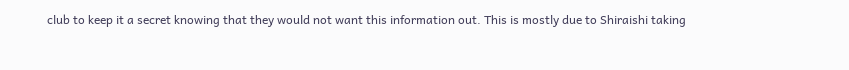club to keep it a secret knowing that they would not want this information out. This is mostly due to Shiraishi taking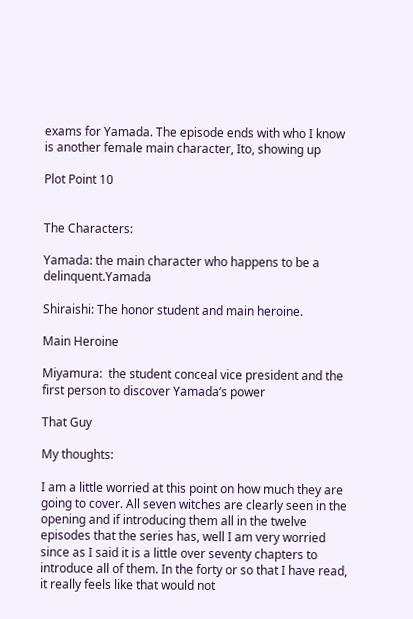exams for Yamada. The episode ends with who I know is another female main character, Ito, showing up

Plot Point 10


The Characters:

Yamada: the main character who happens to be a delinquent.Yamada

Shiraishi: The honor student and main heroine.

Main Heroine

Miyamura:  the student conceal vice president and the first person to discover Yamada’s power

That Guy

My thoughts:

I am a little worried at this point on how much they are going to cover. All seven witches are clearly seen in the opening and if introducing them all in the twelve episodes that the series has, well I am very worried since as I said it is a little over seventy chapters to introduce all of them. In the forty or so that I have read, it really feels like that would not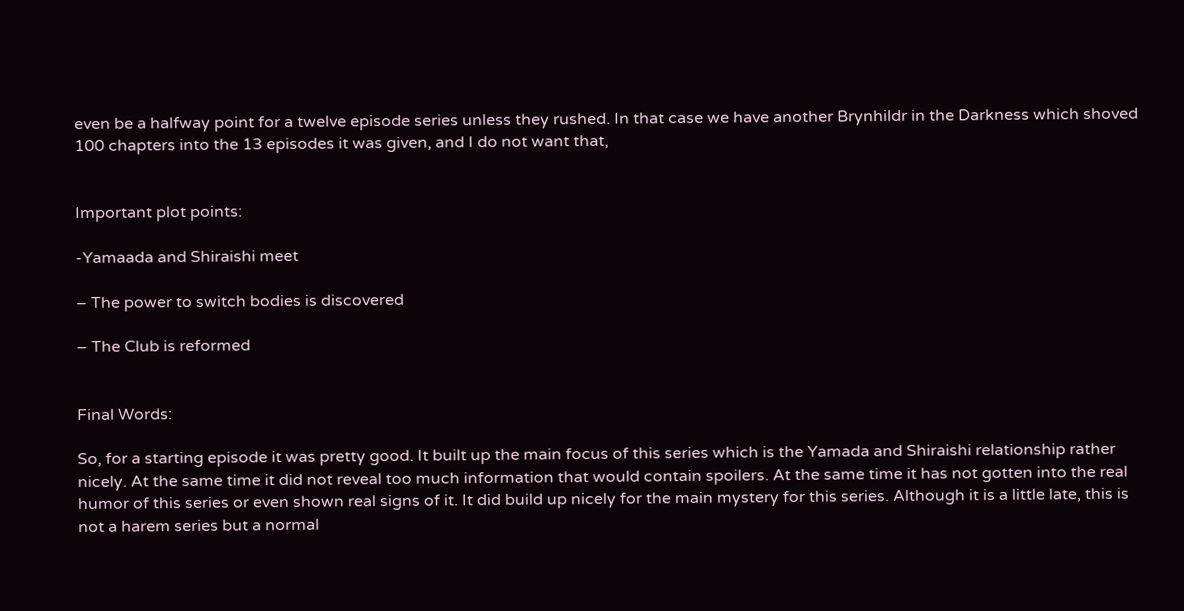even be a halfway point for a twelve episode series unless they rushed. In that case we have another Brynhildr in the Darkness which shoved 100 chapters into the 13 episodes it was given, and I do not want that,


Important plot points:

-Yamaada and Shiraishi meet

– The power to switch bodies is discovered

– The Club is reformed


Final Words:

So, for a starting episode it was pretty good. It built up the main focus of this series which is the Yamada and Shiraishi relationship rather nicely. At the same time it did not reveal too much information that would contain spoilers. At the same time it has not gotten into the real humor of this series or even shown real signs of it. It did build up nicely for the main mystery for this series. Although it is a little late, this is not a harem series but a normal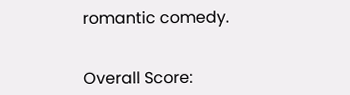romantic comedy.


Overall Score: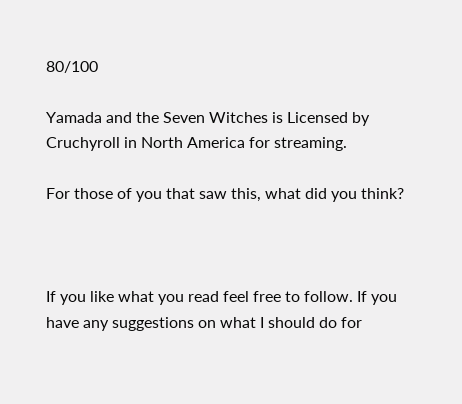80/100

Yamada and the Seven Witches is Licensed by Cruchyroll in North America for streaming.

For those of you that saw this, what did you think?



If you like what you read feel free to follow. If you have any suggestions on what I should do for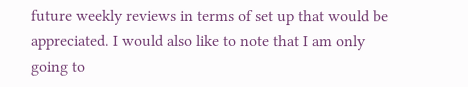future weekly reviews in terms of set up that would be appreciated. I would also like to note that I am only going to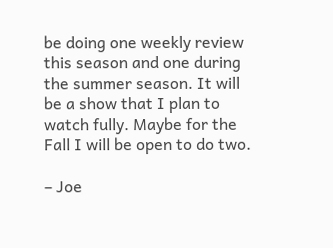be doing one weekly review this season and one during the summer season. It will be a show that I plan to watch fully. Maybe for the Fall I will be open to do two.

– Joe